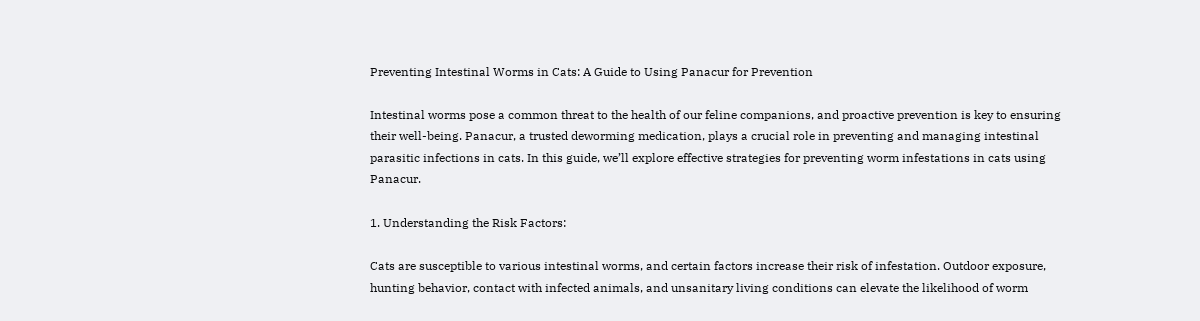Preventing Intestinal Worms in Cats: A Guide to Using Panacur for Prevention

Intestinal worms pose a common threat to the health of our feline companions, and proactive prevention is key to ensuring their well-being. Panacur, a trusted deworming medication, plays a crucial role in preventing and managing intestinal parasitic infections in cats. In this guide, we’ll explore effective strategies for preventing worm infestations in cats using Panacur.

1. Understanding the Risk Factors:

Cats are susceptible to various intestinal worms, and certain factors increase their risk of infestation. Outdoor exposure, hunting behavior, contact with infected animals, and unsanitary living conditions can elevate the likelihood of worm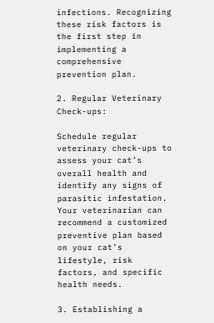infections. Recognizing these risk factors is the first step in implementing a comprehensive prevention plan.

2. Regular Veterinary Check-ups:

Schedule regular veterinary check-ups to assess your cat’s overall health and identify any signs of parasitic infestation. Your veterinarian can recommend a customized preventive plan based on your cat’s lifestyle, risk factors, and specific health needs.

3. Establishing a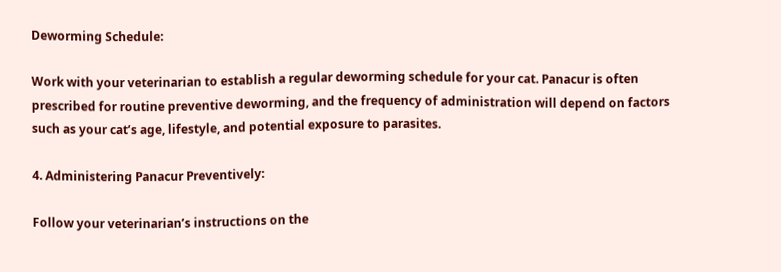Deworming Schedule:

Work with your veterinarian to establish a regular deworming schedule for your cat. Panacur is often prescribed for routine preventive deworming, and the frequency of administration will depend on factors such as your cat’s age, lifestyle, and potential exposure to parasites.

4. Administering Panacur Preventively:

Follow your veterinarian’s instructions on the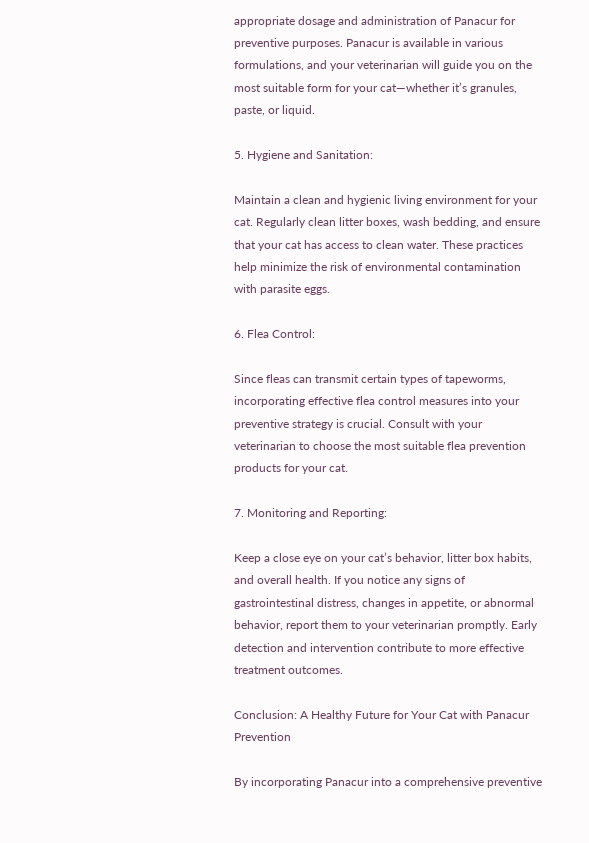appropriate dosage and administration of Panacur for preventive purposes. Panacur is available in various formulations, and your veterinarian will guide you on the most suitable form for your cat—whether it’s granules, paste, or liquid.

5. Hygiene and Sanitation:

Maintain a clean and hygienic living environment for your cat. Regularly clean litter boxes, wash bedding, and ensure that your cat has access to clean water. These practices help minimize the risk of environmental contamination with parasite eggs.

6. Flea Control:

Since fleas can transmit certain types of tapeworms, incorporating effective flea control measures into your preventive strategy is crucial. Consult with your veterinarian to choose the most suitable flea prevention products for your cat.

7. Monitoring and Reporting:

Keep a close eye on your cat’s behavior, litter box habits, and overall health. If you notice any signs of gastrointestinal distress, changes in appetite, or abnormal behavior, report them to your veterinarian promptly. Early detection and intervention contribute to more effective treatment outcomes.

Conclusion: A Healthy Future for Your Cat with Panacur Prevention

By incorporating Panacur into a comprehensive preventive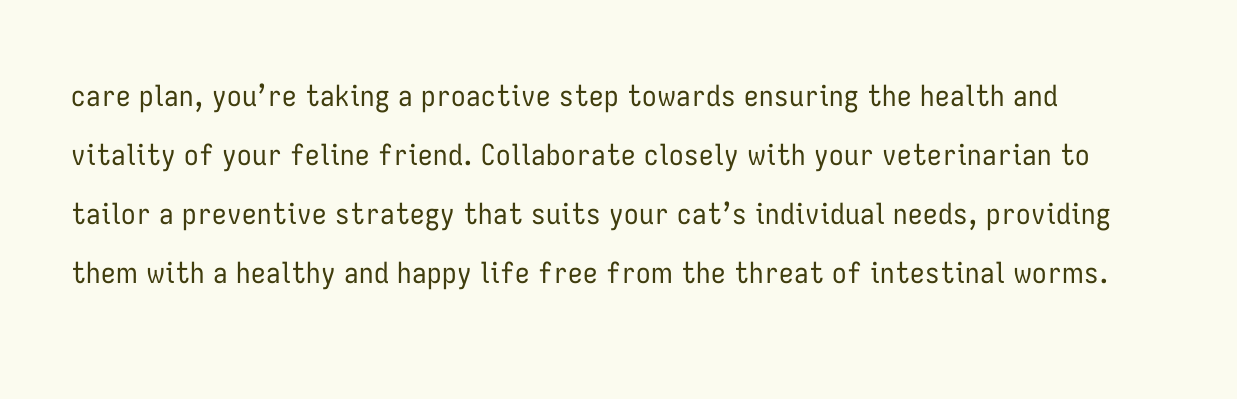care plan, you’re taking a proactive step towards ensuring the health and vitality of your feline friend. Collaborate closely with your veterinarian to tailor a preventive strategy that suits your cat’s individual needs, providing them with a healthy and happy life free from the threat of intestinal worms.